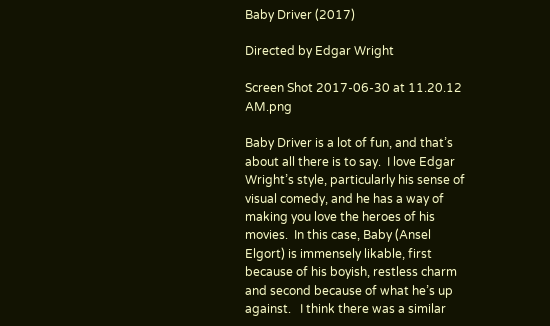Baby Driver (2017)

Directed by Edgar Wright

Screen Shot 2017-06-30 at 11.20.12 AM.png

Baby Driver is a lot of fun, and that’s about all there is to say.  I love Edgar Wright’s style, particularly his sense of visual comedy, and he has a way of making you love the heroes of his movies.  In this case, Baby (Ansel Elgort) is immensely likable, first because of his boyish, restless charm and second because of what he’s up against.   I think there was a similar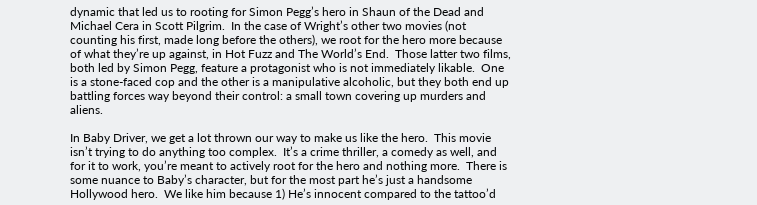dynamic that led us to rooting for Simon Pegg’s hero in Shaun of the Dead and Michael Cera in Scott Pilgrim.  In the case of Wright’s other two movies (not counting his first, made long before the others), we root for the hero more because of what they’re up against, in Hot Fuzz and The World’s End.  Those latter two films, both led by Simon Pegg, feature a protagonist who is not immediately likable.  One is a stone-faced cop and the other is a manipulative alcoholic, but they both end up battling forces way beyond their control: a small town covering up murders and aliens.

In Baby Driver, we get a lot thrown our way to make us like the hero.  This movie isn’t trying to do anything too complex.  It’s a crime thriller, a comedy as well, and for it to work, you’re meant to actively root for the hero and nothing more.  There is some nuance to Baby’s character, but for the most part he’s just a handsome Hollywood hero.  We like him because 1) He’s innocent compared to the tattoo’d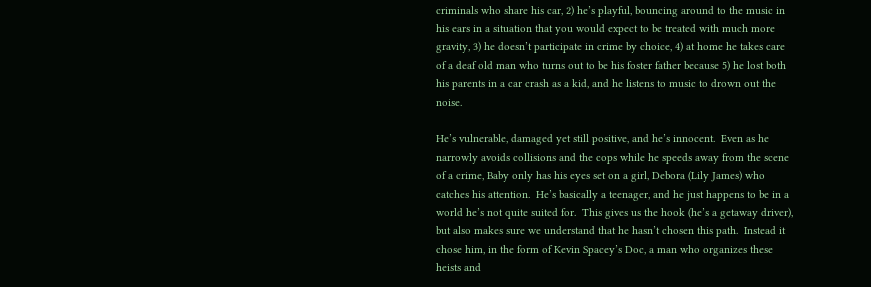criminals who share his car, 2) he’s playful, bouncing around to the music in his ears in a situation that you would expect to be treated with much more gravity, 3) he doesn’t participate in crime by choice, 4) at home he takes care of a deaf old man who turns out to be his foster father because 5) he lost both his parents in a car crash as a kid, and he listens to music to drown out the noise.

He’s vulnerable, damaged yet still positive, and he’s innocent.  Even as he narrowly avoids collisions and the cops while he speeds away from the scene of a crime, Baby only has his eyes set on a girl, Debora (Lily James) who catches his attention.  He’s basically a teenager, and he just happens to be in a world he’s not quite suited for.  This gives us the hook (he’s a getaway driver), but also makes sure we understand that he hasn’t chosen this path.  Instead it chose him, in the form of Kevin Spacey’s Doc, a man who organizes these heists and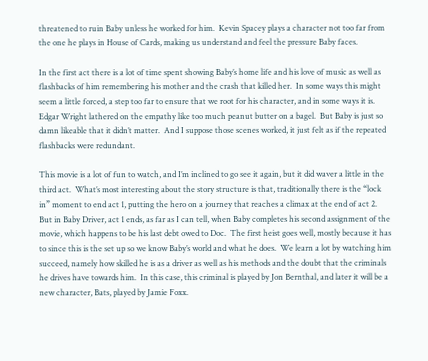threatened to ruin Baby unless he worked for him.  Kevin Spacey plays a character not too far from the one he plays in House of Cards, making us understand and feel the pressure Baby faces.

In the first act there is a lot of time spent showing Baby’s home life and his love of music as well as flashbacks of him remembering his mother and the crash that killed her.  In some ways this might seem a little forced, a step too far to ensure that we root for his character, and in some ways it is.  Edgar Wright lathered on the empathy like too much peanut butter on a bagel.  But Baby is just so damn likeable that it didn’t matter.  And I suppose those scenes worked, it just felt as if the repeated flashbacks were redundant.

This movie is a lot of fun to watch, and I’m inclined to go see it again, but it did waver a little in the third act.  What’s most interesting about the story structure is that, traditionally there is the “lock in” moment to end act 1, putting the hero on a journey that reaches a climax at the end of act 2.  But in Baby Driver, act 1 ends, as far as I can tell, when Baby completes his second assignment of the movie, which happens to be his last debt owed to Doc.  The first heist goes well, mostly because it has to since this is the set up so we know Baby’s world and what he does.  We learn a lot by watching him succeed, namely how skilled he is as a driver as well as his methods and the doubt that the criminals he drives have towards him.  In this case, this criminal is played by Jon Bernthal, and later it will be a new character, Bats, played by Jamie Foxx.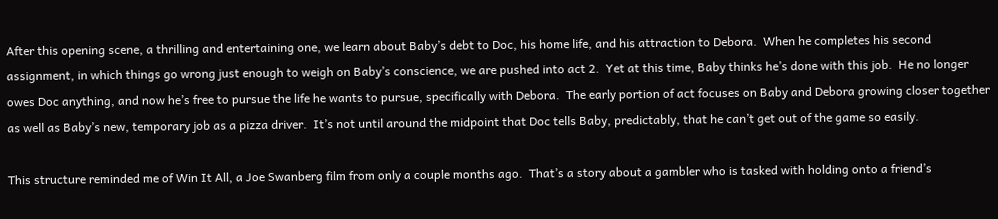After this opening scene, a thrilling and entertaining one, we learn about Baby’s debt to Doc, his home life, and his attraction to Debora.  When he completes his second assignment, in which things go wrong just enough to weigh on Baby’s conscience, we are pushed into act 2.  Yet at this time, Baby thinks he’s done with this job.  He no longer owes Doc anything, and now he’s free to pursue the life he wants to pursue, specifically with Debora.  The early portion of act focuses on Baby and Debora growing closer together as well as Baby’s new, temporary job as a pizza driver.  It’s not until around the midpoint that Doc tells Baby, predictably, that he can’t get out of the game so easily.

This structure reminded me of Win It All, a Joe Swanberg film from only a couple months ago.  That’s a story about a gambler who is tasked with holding onto a friend’s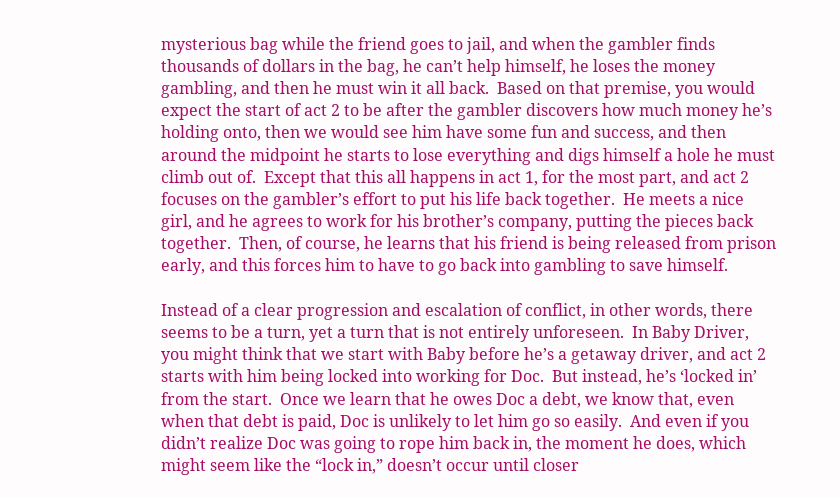mysterious bag while the friend goes to jail, and when the gambler finds thousands of dollars in the bag, he can’t help himself, he loses the money gambling, and then he must win it all back.  Based on that premise, you would expect the start of act 2 to be after the gambler discovers how much money he’s holding onto, then we would see him have some fun and success, and then around the midpoint he starts to lose everything and digs himself a hole he must climb out of.  Except that this all happens in act 1, for the most part, and act 2 focuses on the gambler’s effort to put his life back together.  He meets a nice girl, and he agrees to work for his brother’s company, putting the pieces back together.  Then, of course, he learns that his friend is being released from prison early, and this forces him to have to go back into gambling to save himself.

Instead of a clear progression and escalation of conflict, in other words, there seems to be a turn, yet a turn that is not entirely unforeseen.  In Baby Driver, you might think that we start with Baby before he’s a getaway driver, and act 2 starts with him being locked into working for Doc.  But instead, he’s ‘locked in’ from the start.  Once we learn that he owes Doc a debt, we know that, even when that debt is paid, Doc is unlikely to let him go so easily.  And even if you didn’t realize Doc was going to rope him back in, the moment he does, which might seem like the “lock in,” doesn’t occur until closer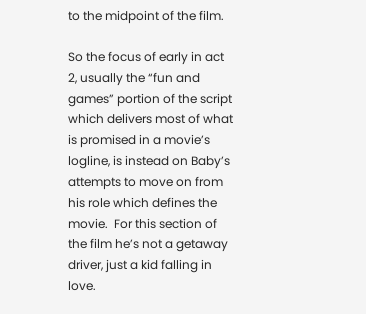to the midpoint of the film.

So the focus of early in act 2, usually the “fun and games” portion of the script which delivers most of what is promised in a movie’s logline, is instead on Baby’s attempts to move on from his role which defines the movie.  For this section of the film he’s not a getaway driver, just a kid falling in love.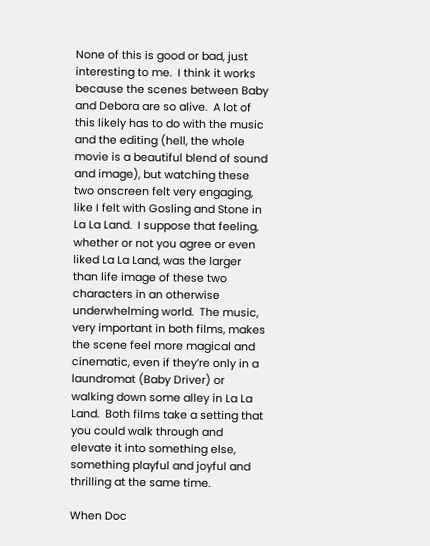None of this is good or bad, just interesting to me.  I think it works because the scenes between Baby and Debora are so alive.  A lot of this likely has to do with the music and the editing (hell, the whole movie is a beautiful blend of sound and image), but watching these two onscreen felt very engaging, like I felt with Gosling and Stone in La La Land.  I suppose that feeling, whether or not you agree or even liked La La Land, was the larger than life image of these two characters in an otherwise underwhelming world.  The music, very important in both films, makes the scene feel more magical and cinematic, even if they’re only in a laundromat (Baby Driver) or walking down some alley in La La Land.  Both films take a setting that you could walk through and elevate it into something else, something playful and joyful and thrilling at the same time.

When Doc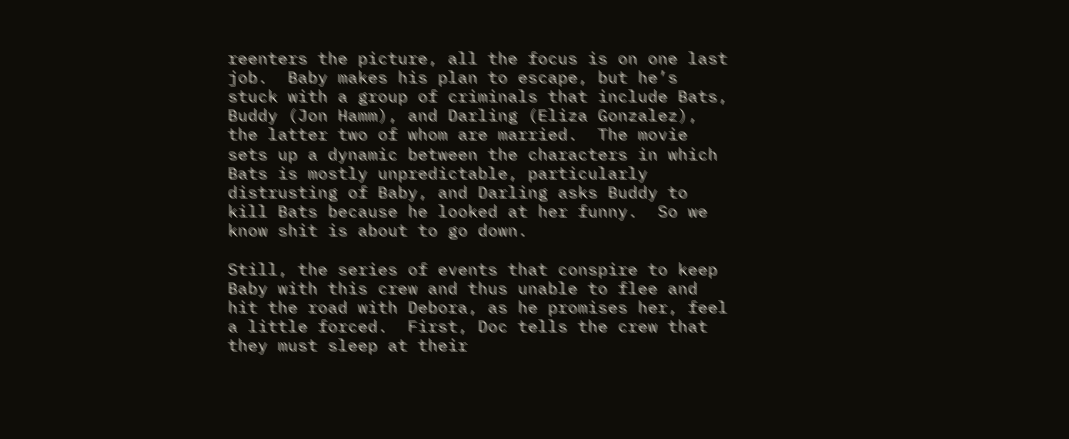reenters the picture, all the focus is on one last job.  Baby makes his plan to escape, but he’s stuck with a group of criminals that include Bats, Buddy (Jon Hamm), and Darling (Eliza Gonzalez), the latter two of whom are married.  The movie sets up a dynamic between the characters in which Bats is mostly unpredictable, particularly distrusting of Baby, and Darling asks Buddy to kill Bats because he looked at her funny.  So we know shit is about to go down.

Still, the series of events that conspire to keep Baby with this crew and thus unable to flee and hit the road with Debora, as he promises her, feel a little forced.  First, Doc tells the crew that they must sleep at their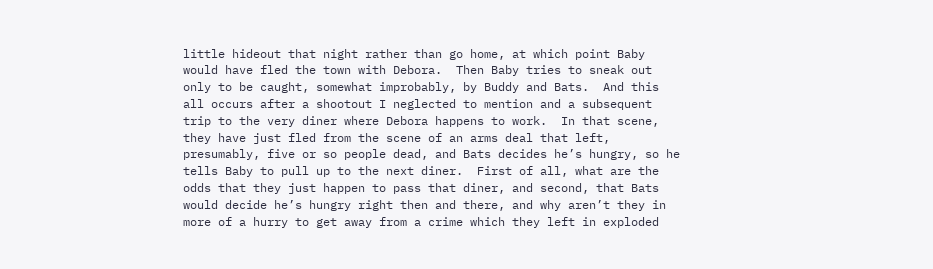little hideout that night rather than go home, at which point Baby would have fled the town with Debora.  Then Baby tries to sneak out only to be caught, somewhat improbably, by Buddy and Bats.  And this all occurs after a shootout I neglected to mention and a subsequent trip to the very diner where Debora happens to work.  In that scene, they have just fled from the scene of an arms deal that left, presumably, five or so people dead, and Bats decides he’s hungry, so he tells Baby to pull up to the next diner.  First of all, what are the odds that they just happen to pass that diner, and second, that Bats would decide he’s hungry right then and there, and why aren’t they in more of a hurry to get away from a crime which they left in exploded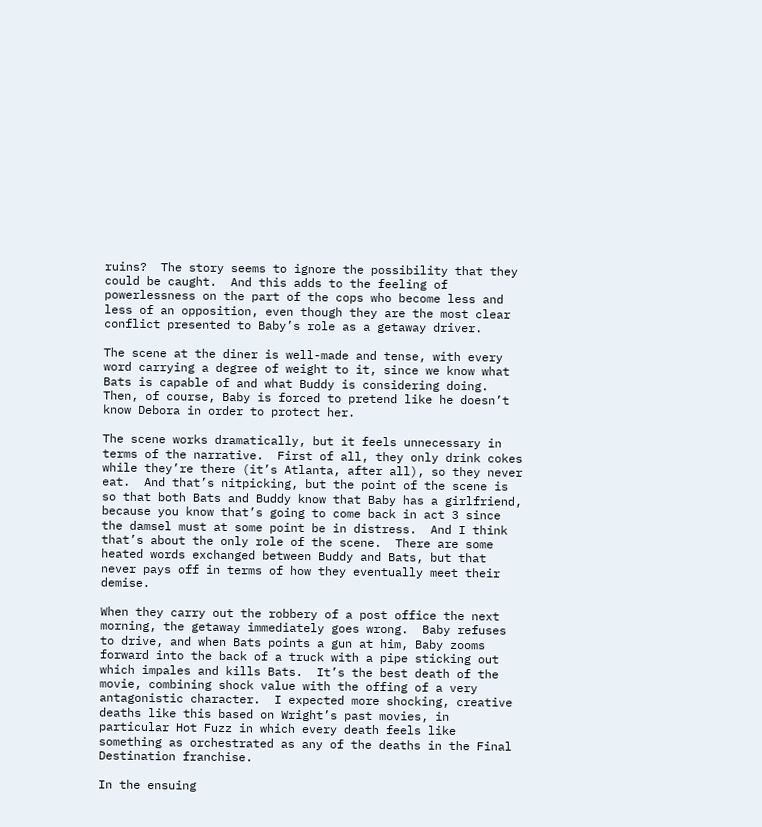ruins?  The story seems to ignore the possibility that they could be caught.  And this adds to the feeling of powerlessness on the part of the cops who become less and less of an opposition, even though they are the most clear conflict presented to Baby’s role as a getaway driver.

The scene at the diner is well-made and tense, with every word carrying a degree of weight to it, since we know what Bats is capable of and what Buddy is considering doing.  Then, of course, Baby is forced to pretend like he doesn’t know Debora in order to protect her.

The scene works dramatically, but it feels unnecessary in terms of the narrative.  First of all, they only drink cokes while they’re there (it’s Atlanta, after all), so they never eat.  And that’s nitpicking, but the point of the scene is so that both Bats and Buddy know that Baby has a girlfriend, because you know that’s going to come back in act 3 since the damsel must at some point be in distress.  And I think that’s about the only role of the scene.  There are some heated words exchanged between Buddy and Bats, but that never pays off in terms of how they eventually meet their demise.

When they carry out the robbery of a post office the next morning, the getaway immediately goes wrong.  Baby refuses to drive, and when Bats points a gun at him, Baby zooms forward into the back of a truck with a pipe sticking out which impales and kills Bats.  It’s the best death of the movie, combining shock value with the offing of a very antagonistic character.  I expected more shocking, creative deaths like this based on Wright’s past movies, in particular Hot Fuzz in which every death feels like something as orchestrated as any of the deaths in the Final Destination franchise.

In the ensuing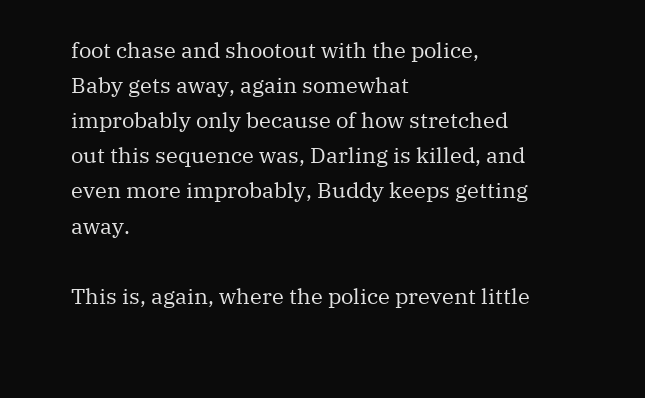foot chase and shootout with the police, Baby gets away, again somewhat improbably only because of how stretched out this sequence was, Darling is killed, and even more improbably, Buddy keeps getting away.

This is, again, where the police prevent little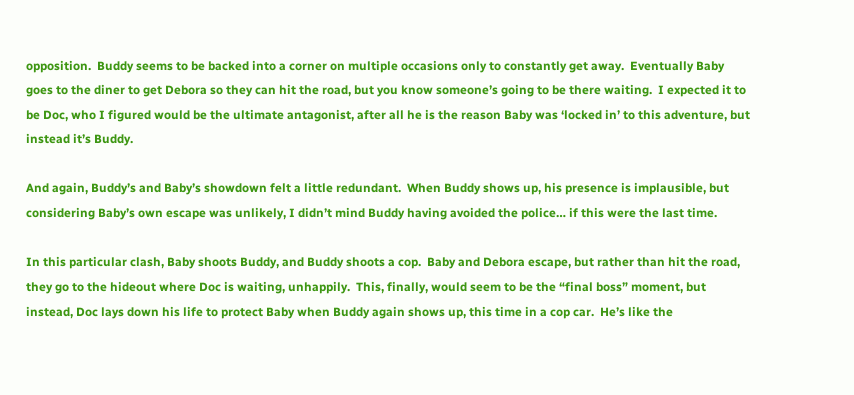opposition.  Buddy seems to be backed into a corner on multiple occasions only to constantly get away.  Eventually Baby goes to the diner to get Debora so they can hit the road, but you know someone’s going to be there waiting.  I expected it to be Doc, who I figured would be the ultimate antagonist, after all he is the reason Baby was ‘locked in’ to this adventure, but instead it’s Buddy.

And again, Buddy’s and Baby’s showdown felt a little redundant.  When Buddy shows up, his presence is implausible, but considering Baby’s own escape was unlikely, I didn’t mind Buddy having avoided the police… if this were the last time.

In this particular clash, Baby shoots Buddy, and Buddy shoots a cop.  Baby and Debora escape, but rather than hit the road, they go to the hideout where Doc is waiting, unhappily.  This, finally, would seem to be the “final boss” moment, but instead, Doc lays down his life to protect Baby when Buddy again shows up, this time in a cop car.  He’s like the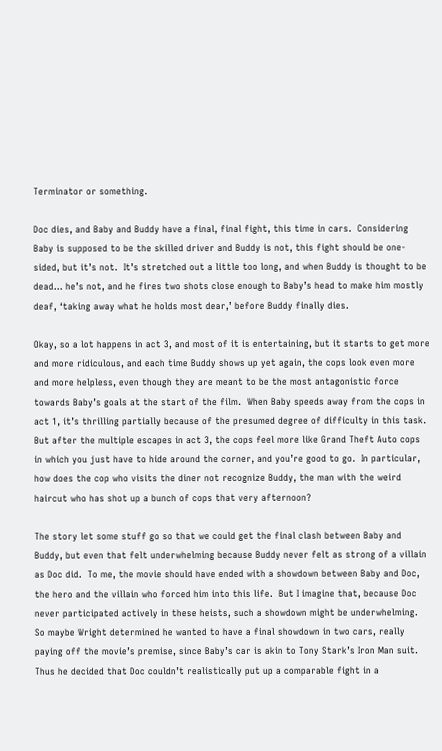Terminator or something.

Doc dies, and Baby and Buddy have a final, final fight, this time in cars.  Considering Baby is supposed to be the skilled driver and Buddy is not, this fight should be one-sided, but it’s not.  It’s stretched out a little too long, and when Buddy is thought to be dead… he’s not, and he fires two shots close enough to Baby’s head to make him mostly deaf, ‘taking away what he holds most dear,’ before Buddy finally dies.

Okay, so a lot happens in act 3, and most of it is entertaining, but it starts to get more and more ridiculous, and each time Buddy shows up yet again, the cops look even more and more helpless, even though they are meant to be the most antagonistic force towards Baby’s goals at the start of the film.  When Baby speeds away from the cops in act 1, it’s thrilling partially because of the presumed degree of difficulty in this task.  But after the multiple escapes in act 3, the cops feel more like Grand Theft Auto cops in which you just have to hide around the corner, and you’re good to go.  In particular, how does the cop who visits the diner not recognize Buddy, the man with the weird haircut who has shot up a bunch of cops that very afternoon?

The story let some stuff go so that we could get the final clash between Baby and Buddy, but even that felt underwhelming because Buddy never felt as strong of a villain as Doc did.  To me, the movie should have ended with a showdown between Baby and Doc, the hero and the villain who forced him into this life.  But I imagine that, because Doc never participated actively in these heists, such a showdown might be underwhelming.  So maybe Wright determined he wanted to have a final showdown in two cars, really paying off the movie’s premise, since Baby’s car is akin to Tony Stark’s Iron Man suit.  Thus he decided that Doc couldn’t realistically put up a comparable fight in a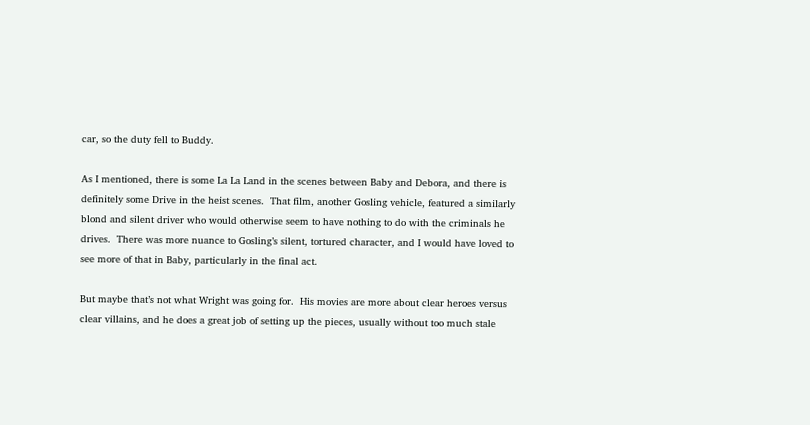car, so the duty fell to Buddy.

As I mentioned, there is some La La Land in the scenes between Baby and Debora, and there is definitely some Drive in the heist scenes.  That film, another Gosling vehicle, featured a similarly blond and silent driver who would otherwise seem to have nothing to do with the criminals he drives.  There was more nuance to Gosling’s silent, tortured character, and I would have loved to see more of that in Baby, particularly in the final act.

But maybe that’s not what Wright was going for.  His movies are more about clear heroes versus clear villains, and he does a great job of setting up the pieces, usually without too much stale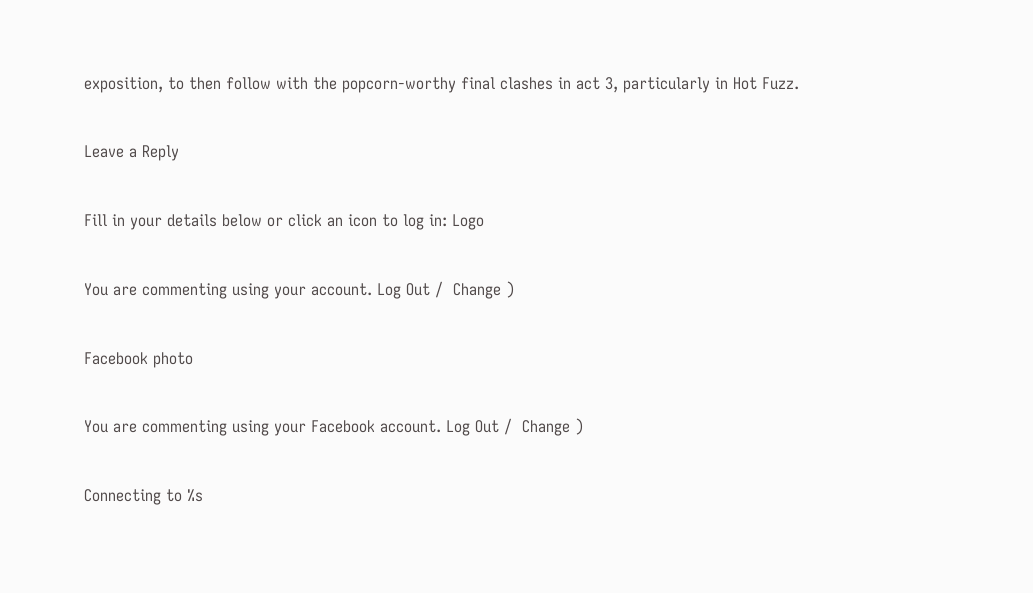exposition, to then follow with the popcorn-worthy final clashes in act 3, particularly in Hot Fuzz.

Leave a Reply

Fill in your details below or click an icon to log in: Logo

You are commenting using your account. Log Out /  Change )

Facebook photo

You are commenting using your Facebook account. Log Out /  Change )

Connecting to %s